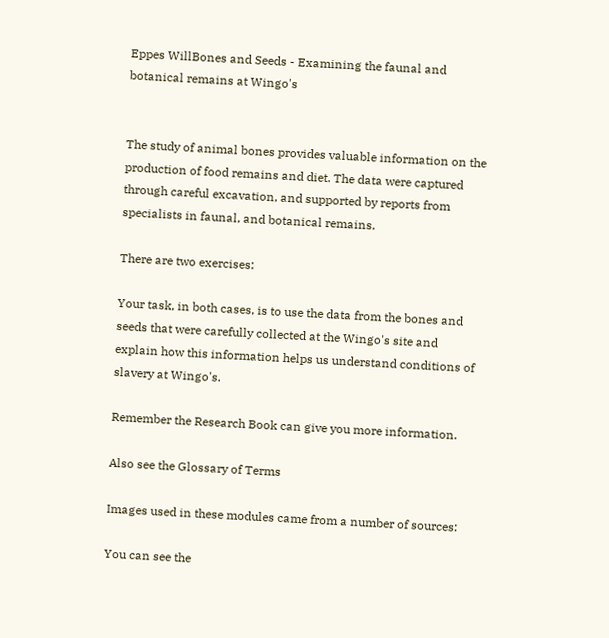Eppes WillBones and Seeds - Examining the faunal and botanical remains at Wingo's


The study of animal bones provides valuable information on the production of food remains and diet. The data were captured through careful excavation, and supported by reports from specialists in faunal, and botanical remains.

There are two exercises:

Your task, in both cases, is to use the data from the bones and seeds that were carefully collected at the Wingo's site and explain how this information helps us understand conditions of slavery at Wingo's.

Remember the Research Book can give you more information.

Also see the Glossary of Terms

Images used in these modules came from a number of sources:

You can see the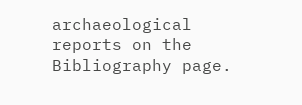archaeological reports on the Bibliography page.